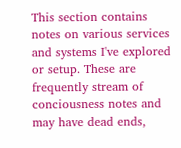This section contains notes on various services and systems I've explored or setup. These are frequently stream of conciousness notes and may have dead ends,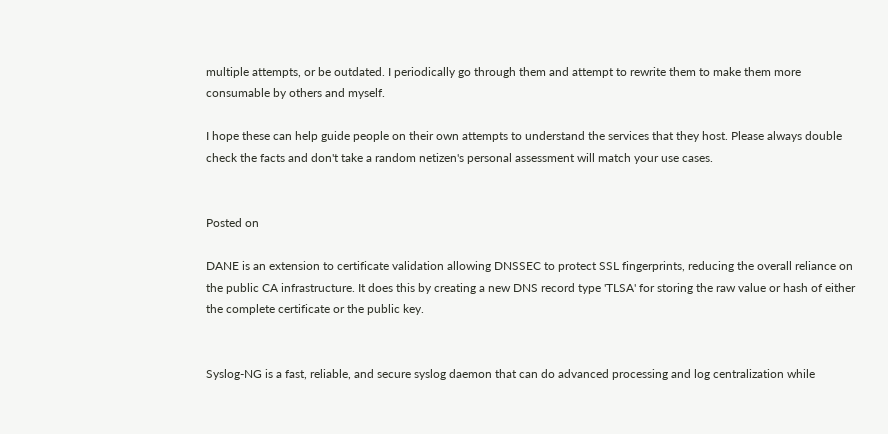multiple attempts, or be outdated. I periodically go through them and attempt to rewrite them to make them more consumable by others and myself.

I hope these can help guide people on their own attempts to understand the services that they host. Please always double check the facts and don't take a random netizen's personal assessment will match your use cases.


Posted on

DANE is an extension to certificate validation allowing DNSSEC to protect SSL fingerprints, reducing the overall reliance on the public CA infrastructure. It does this by creating a new DNS record type 'TLSA' for storing the raw value or hash of either the complete certificate or the public key.


Syslog-NG is a fast, reliable, and secure syslog daemon that can do advanced processing and log centralization while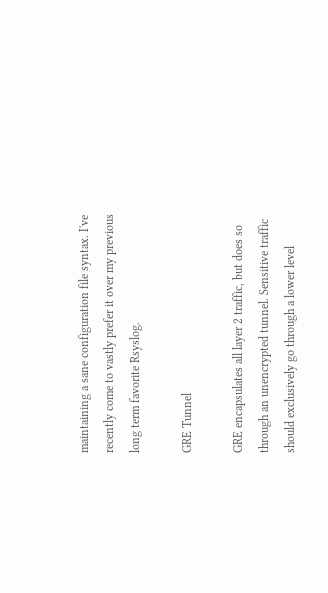maintaining a sane configuration file syntax. I've recently come to vastly prefer it over my previous long term favorite Rsyslog.

GRE Tunnel

GRE encapsulates all layer 2 traffic, but does so through an unencrypted tunnel. Sensitive traffic should exclusively go through a lower level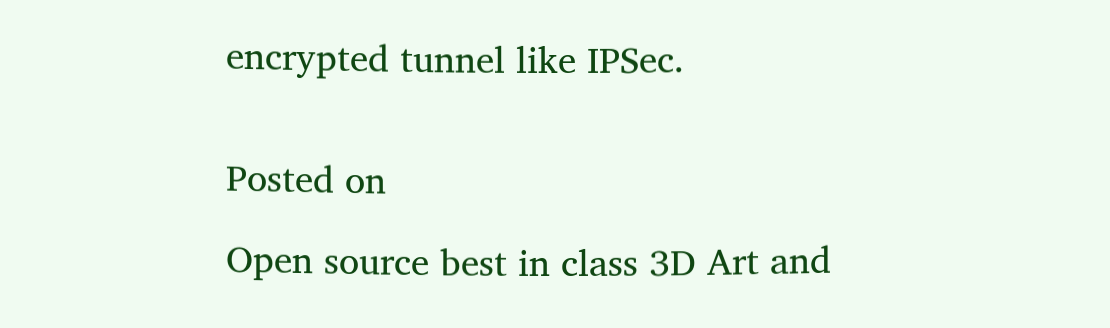encrypted tunnel like IPSec.


Posted on

Open source best in class 3D Art and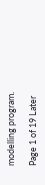modelling program.

Page 1 of 19 Later